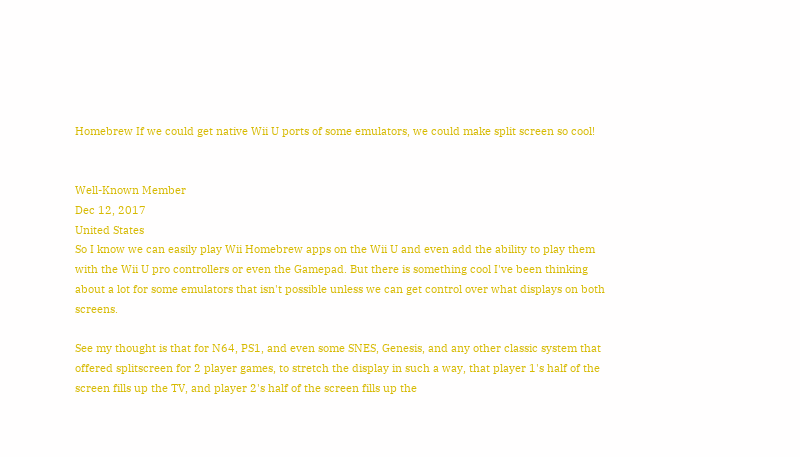Homebrew If we could get native Wii U ports of some emulators, we could make split screen so cool!


Well-Known Member
Dec 12, 2017
United States
So I know we can easily play Wii Homebrew apps on the Wii U and even add the ability to play them with the Wii U pro controllers or even the Gamepad. But there is something cool I've been thinking about a lot for some emulators that isn't possible unless we can get control over what displays on both screens.

See my thought is that for N64, PS1, and even some SNES, Genesis, and any other classic system that offered splitscreen for 2 player games, to stretch the display in such a way, that player 1's half of the screen fills up the TV, and player 2's half of the screen fills up the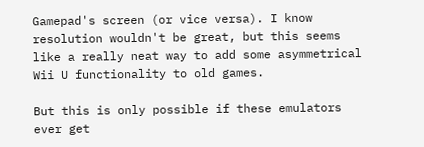Gamepad's screen (or vice versa). I know resolution wouldn't be great, but this seems like a really neat way to add some asymmetrical Wii U functionality to old games.

But this is only possible if these emulators ever get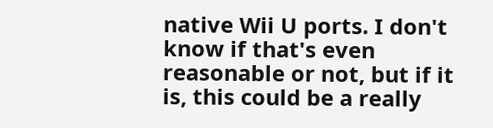native Wii U ports. I don't know if that's even reasonable or not, but if it is, this could be a really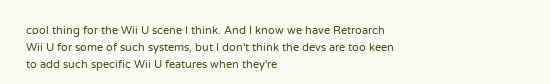cool thing for the Wii U scene I think. And I know we have Retroarch Wii U for some of such systems, but I don't think the devs are too keen to add such specific Wii U features when they're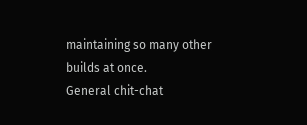maintaining so many other builds at once.
General chit-chat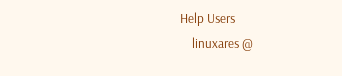Help Users
    linuxares @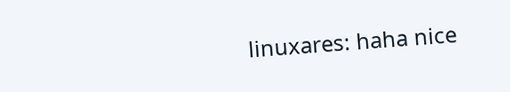linuxares: haha nice